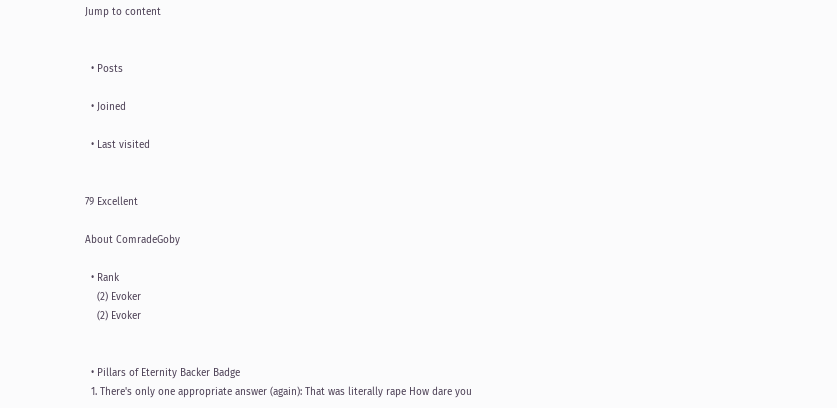Jump to content


  • Posts

  • Joined

  • Last visited


79 Excellent

About ComradeGoby

  • Rank
    (2) Evoker
    (2) Evoker


  • Pillars of Eternity Backer Badge
  1. There's only one appropriate answer (again): That was literally rape How dare you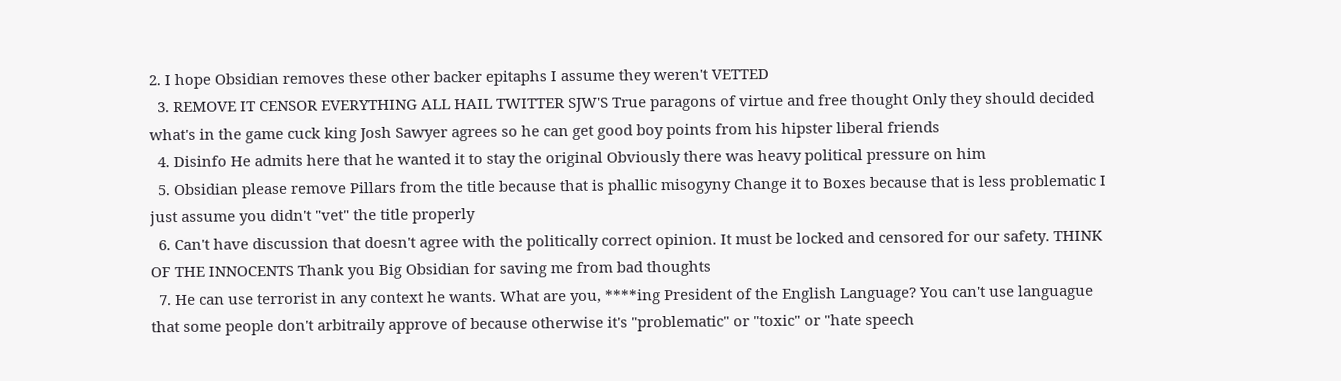2. I hope Obsidian removes these other backer epitaphs I assume they weren't VETTED
  3. REMOVE IT CENSOR EVERYTHING ALL HAIL TWITTER SJW'S True paragons of virtue and free thought Only they should decided what's in the game cuck king Josh Sawyer agrees so he can get good boy points from his hipster liberal friends
  4. Disinfo He admits here that he wanted it to stay the original Obviously there was heavy political pressure on him
  5. Obsidian please remove Pillars from the title because that is phallic misogyny Change it to Boxes because that is less problematic I just assume you didn't "vet" the title properly
  6. Can't have discussion that doesn't agree with the politically correct opinion. It must be locked and censored for our safety. THINK OF THE INNOCENTS Thank you Big Obsidian for saving me from bad thoughts
  7. He can use terrorist in any context he wants. What are you, ****ing President of the English Language? You can't use languague that some people don't arbitraily approve of because otherwise it's "problematic" or "toxic" or "hate speech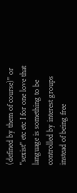(defined by them of course)" or "sexist" etc etc I for one love that language is something to be controlled by interest groups instead of being free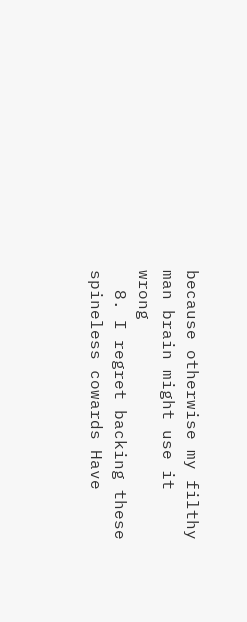because otherwise my filthy man brain might use it wrong
  8. I regret backing these spineless cowards Have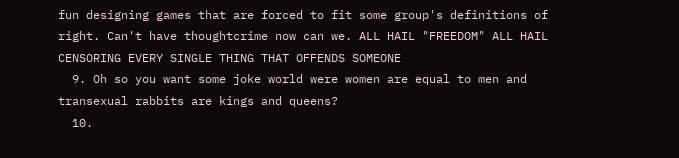fun designing games that are forced to fit some group's definitions of right. Can't have thoughtcrime now can we. ALL HAIL "FREEDOM" ALL HAIL CENSORING EVERY SINGLE THING THAT OFFENDS SOMEONE
  9. Oh so you want some joke world were women are equal to men and transexual rabbits are kings and queens?
  10.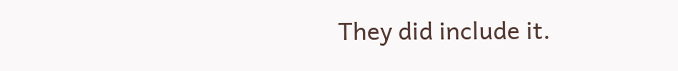They did include it.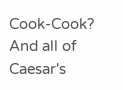Cook-Cook? And all of Caesar's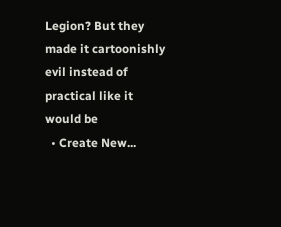Legion? But they made it cartoonishly evil instead of practical like it would be
  • Create New...